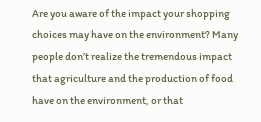Are you aware of the impact your shopping choices may have on the environment? Many people don’t realize the tremendous impact that agriculture and the production of food have on the environment, or that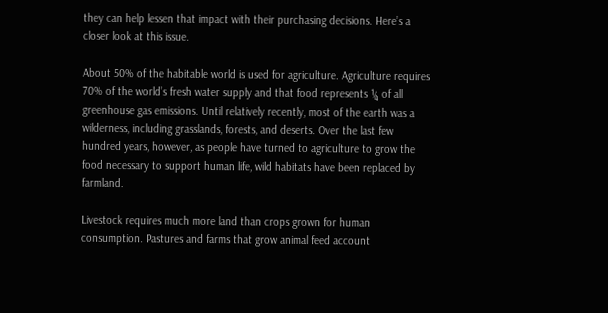they can help lessen that impact with their purchasing decisions. Here’s a closer look at this issue.

About 50% of the habitable world is used for agriculture. Agriculture requires 70% of the world’s fresh water supply and that food represents ¼ of all greenhouse gas emissions. Until relatively recently, most of the earth was a wilderness, including grasslands, forests, and deserts. Over the last few hundred years, however, as people have turned to agriculture to grow the food necessary to support human life, wild habitats have been replaced by farmland.

Livestock requires much more land than crops grown for human consumption. Pastures and farms that grow animal feed account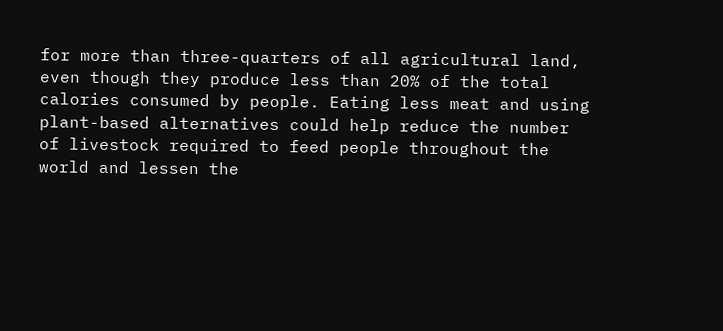for more than three-quarters of all agricultural land, even though they produce less than 20% of the total calories consumed by people. Eating less meat and using plant-based alternatives could help reduce the number of livestock required to feed people throughout the world and lessen the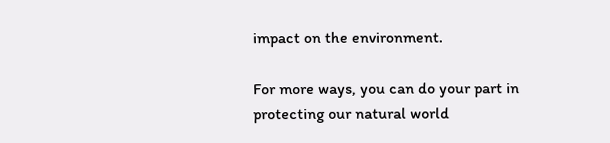impact on the environment.

For more ways, you can do your part in protecting our natural world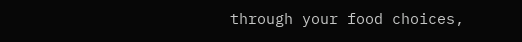through your food choices,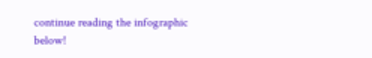continue reading the infographic below!